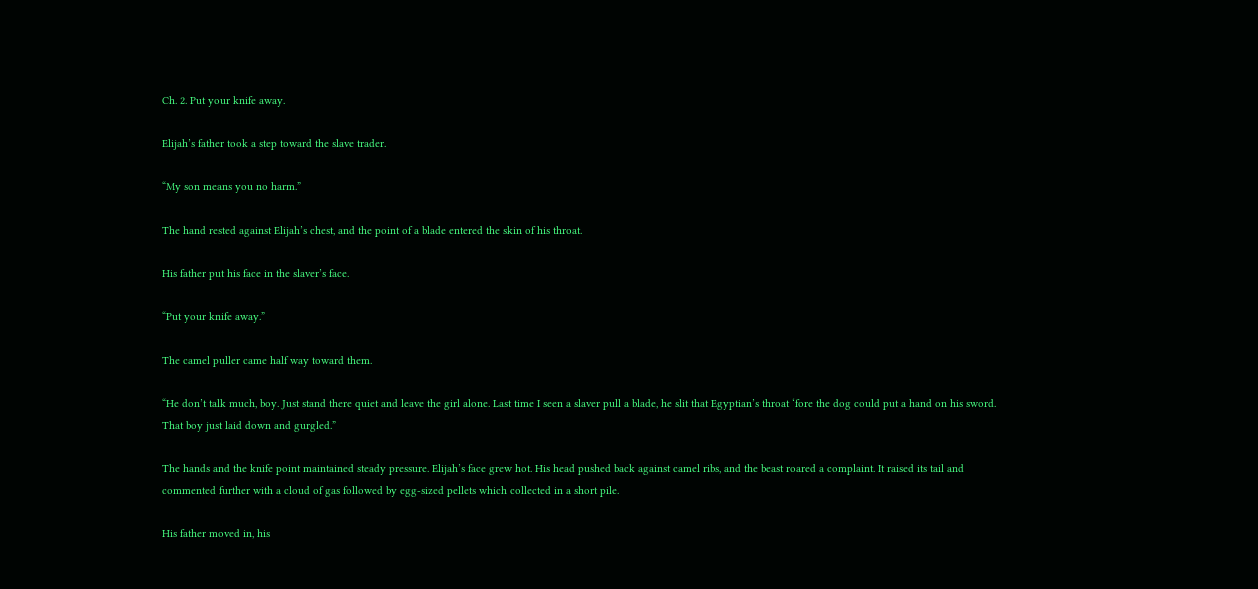Ch. 2. Put your knife away.

Elijah’s father took a step toward the slave trader.

“My son means you no harm.”

The hand rested against Elijah’s chest, and the point of a blade entered the skin of his throat.

His father put his face in the slaver’s face.

“Put your knife away.”

The camel puller came half way toward them.

“He don’t talk much, boy. Just stand there quiet and leave the girl alone. Last time I seen a slaver pull a blade, he slit that Egyptian’s throat ‘fore the dog could put a hand on his sword. That boy just laid down and gurgled.”

The hands and the knife point maintained steady pressure. Elijah’s face grew hot. His head pushed back against camel ribs, and the beast roared a complaint. It raised its tail and commented further with a cloud of gas followed by egg-sized pellets which collected in a short pile.

His father moved in, his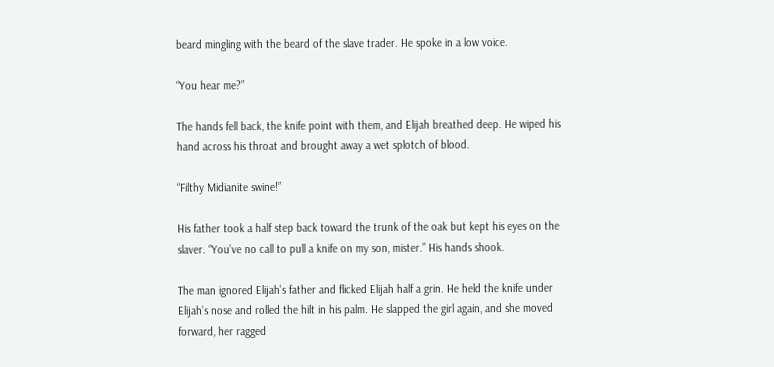beard mingling with the beard of the slave trader. He spoke in a low voice.

“You hear me?”

The hands fell back, the knife point with them, and Elijah breathed deep. He wiped his hand across his throat and brought away a wet splotch of blood.

“Filthy Midianite swine!”

His father took a half step back toward the trunk of the oak but kept his eyes on the slaver. “You’ve no call to pull a knife on my son, mister.” His hands shook.

The man ignored Elijah’s father and flicked Elijah half a grin. He held the knife under Elijah’s nose and rolled the hilt in his palm. He slapped the girl again, and she moved forward, her ragged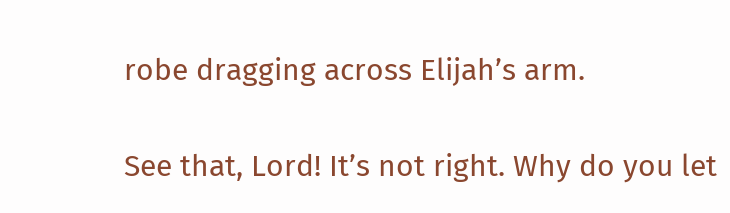robe dragging across Elijah’s arm.

See that, Lord! It’s not right. Why do you let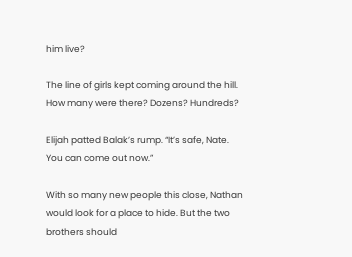him live?

The line of girls kept coming around the hill. How many were there? Dozens? Hundreds?

Elijah patted Balak’s rump. “It’s safe, Nate. You can come out now.”

With so many new people this close, Nathan would look for a place to hide. But the two brothers should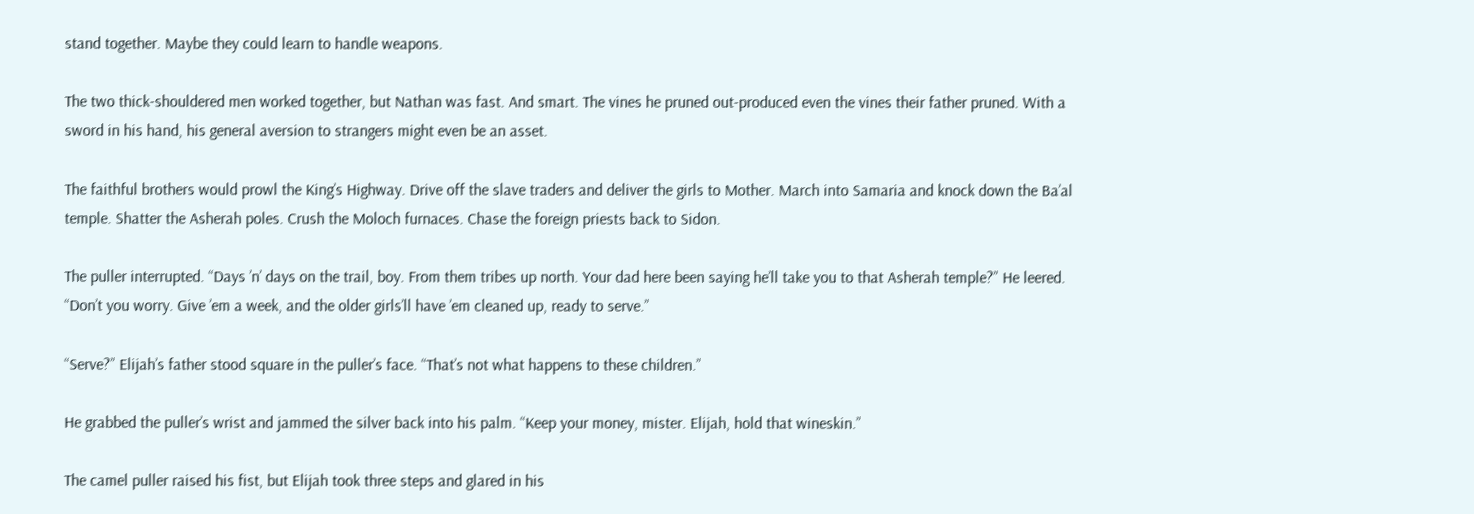stand together. Maybe they could learn to handle weapons.

The two thick-shouldered men worked together, but Nathan was fast. And smart. The vines he pruned out-produced even the vines their father pruned. With a sword in his hand, his general aversion to strangers might even be an asset.

The faithful brothers would prowl the King’s Highway. Drive off the slave traders and deliver the girls to Mother. March into Samaria and knock down the Ba’al temple. Shatter the Asherah poles. Crush the Moloch furnaces. Chase the foreign priests back to Sidon.

The puller interrupted. “Days ’n’ days on the trail, boy. From them tribes up north. Your dad here been saying he’ll take you to that Asherah temple?” He leered. “Don’t you worry. Give ’em a week, and the older girls’ll have ’em cleaned up, ready to serve.”

“Serve?” Elijah’s father stood square in the puller’s face. “That’s not what happens to these children.”

He grabbed the puller’s wrist and jammed the silver back into his palm. “Keep your money, mister. Elijah, hold that wineskin.”

The camel puller raised his fist, but Elijah took three steps and glared in his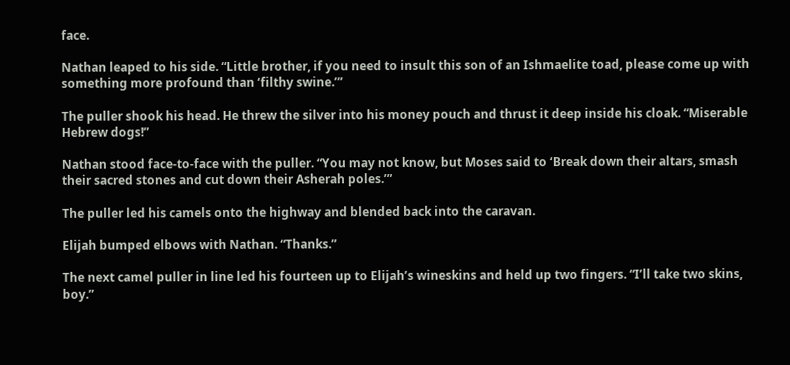face.

Nathan leaped to his side. “Little brother, if you need to insult this son of an Ishmaelite toad, please come up with something more profound than ‘filthy swine.’”

The puller shook his head. He threw the silver into his money pouch and thrust it deep inside his cloak. “Miserable Hebrew dogs!”

Nathan stood face-to-face with the puller. “You may not know, but Moses said to ‘Break down their altars, smash their sacred stones and cut down their Asherah poles.’”

The puller led his camels onto the highway and blended back into the caravan.

Elijah bumped elbows with Nathan. “Thanks.”

The next camel puller in line led his fourteen up to Elijah’s wineskins and held up two fingers. “I’ll take two skins, boy.”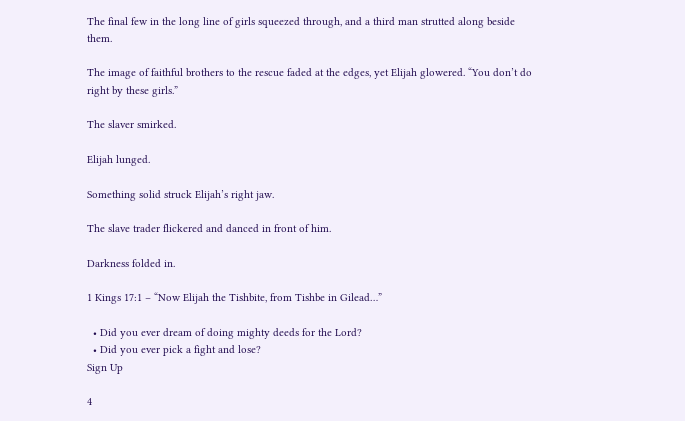The final few in the long line of girls squeezed through, and a third man strutted along beside them.

The image of faithful brothers to the rescue faded at the edges, yet Elijah glowered. “You don’t do right by these girls.”

The slaver smirked.

Elijah lunged.

Something solid struck Elijah’s right jaw.

The slave trader flickered and danced in front of him.

Darkness folded in.

1 Kings 17:1 – “Now Elijah the Tishbite, from Tishbe in Gilead…”

  • Did you ever dream of doing mighty deeds for the Lord?
  • Did you ever pick a fight and lose?
Sign Up

4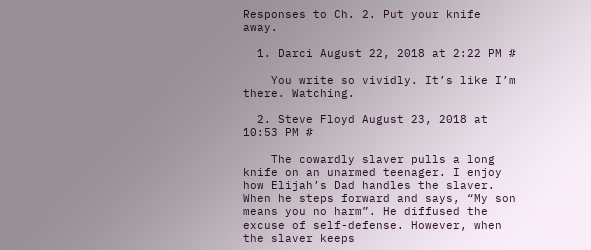Responses to Ch. 2. Put your knife away.

  1. Darci August 22, 2018 at 2:22 PM #

    You write so vividly. It’s like I’m there. Watching.

  2. Steve Floyd August 23, 2018 at 10:53 PM #

    The cowardly slaver pulls a long knife on an unarmed teenager. I enjoy how Elijah’s Dad handles the slaver. When he steps forward and says, “My son means you no harm”. He diffused the excuse of self-defense. However, when the slaver keeps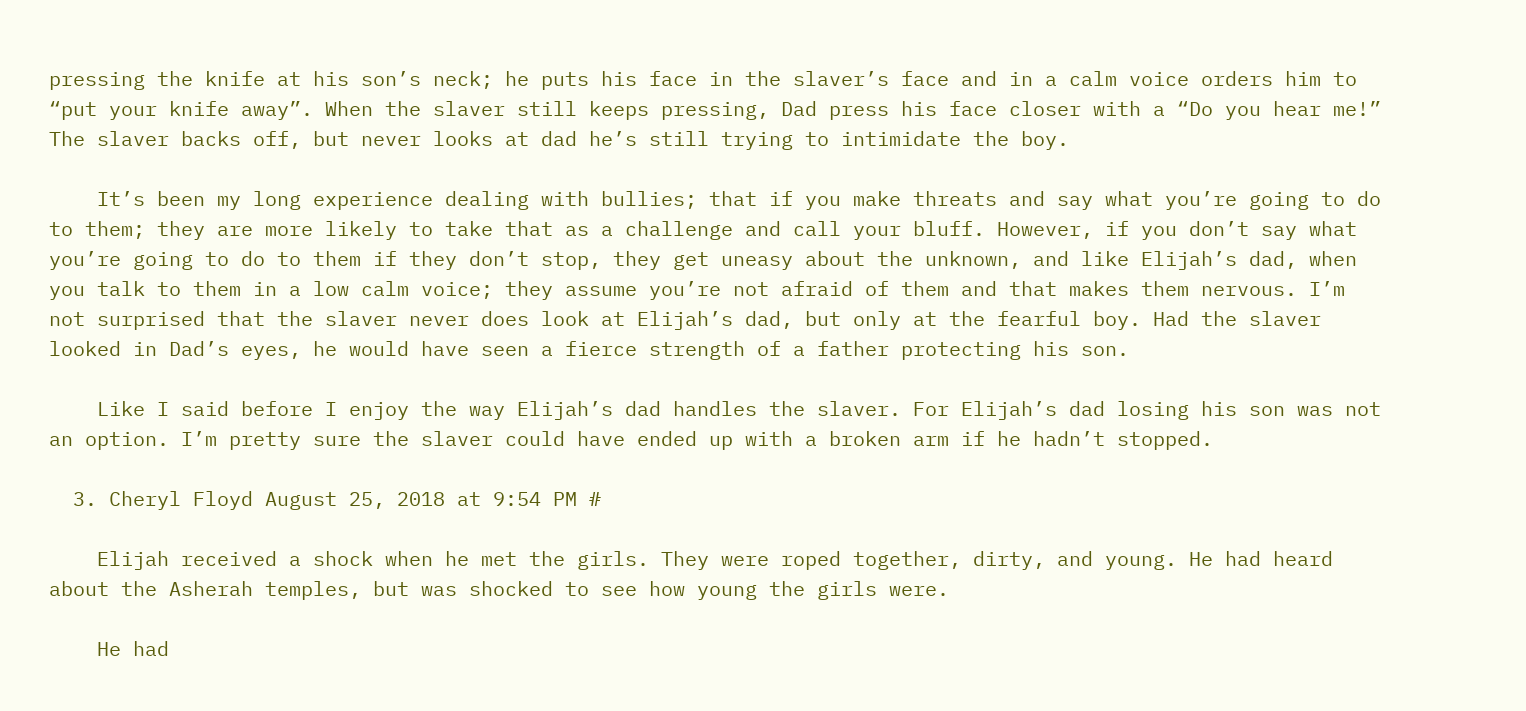pressing the knife at his son’s neck; he puts his face in the slaver’s face and in a calm voice orders him to “put your knife away”. When the slaver still keeps pressing, Dad press his face closer with a “Do you hear me!” The slaver backs off, but never looks at dad he’s still trying to intimidate the boy.

    It’s been my long experience dealing with bullies; that if you make threats and say what you’re going to do to them; they are more likely to take that as a challenge and call your bluff. However, if you don’t say what you’re going to do to them if they don’t stop, they get uneasy about the unknown, and like Elijah’s dad, when you talk to them in a low calm voice; they assume you’re not afraid of them and that makes them nervous. I’m not surprised that the slaver never does look at Elijah’s dad, but only at the fearful boy. Had the slaver looked in Dad’s eyes, he would have seen a fierce strength of a father protecting his son.

    Like I said before I enjoy the way Elijah’s dad handles the slaver. For Elijah’s dad losing his son was not an option. I’m pretty sure the slaver could have ended up with a broken arm if he hadn’t stopped.

  3. Cheryl Floyd August 25, 2018 at 9:54 PM #

    Elijah received a shock when he met the girls. They were roped together, dirty, and young. He had heard about the Asherah temples, but was shocked to see how young the girls were.

    He had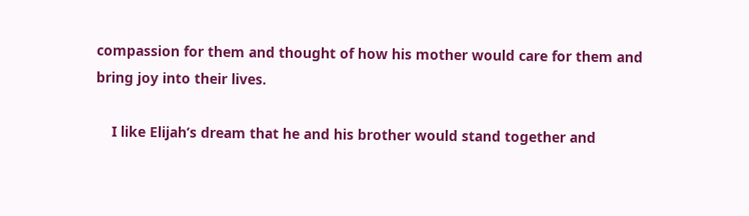compassion for them and thought of how his mother would care for them and bring joy into their lives.

    I like Elijah’s dream that he and his brother would stand together and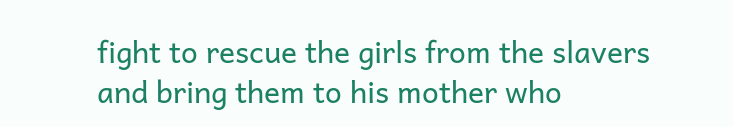fight to rescue the girls from the slavers and bring them to his mother who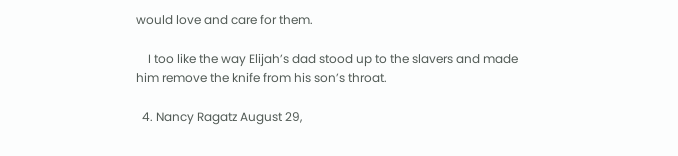would love and care for them.

    I too like the way Elijah’s dad stood up to the slavers and made him remove the knife from his son’s throat.

  4. Nancy Ragatz August 29,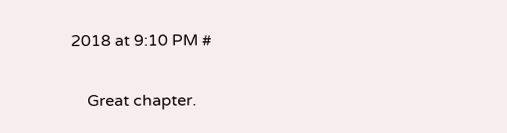2018 at 9:10 PM #

    Great chapter.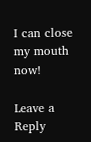I can close my mouth now!

Leave a Reply